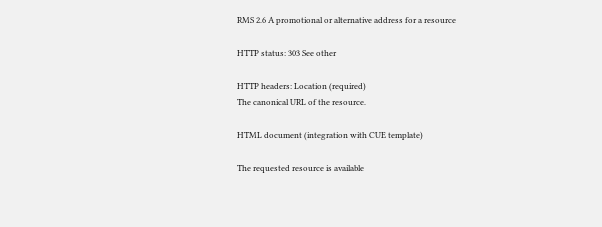RMS 2.6 A promotional or alternative address for a resource

HTTP status: 303 See other

HTTP headers: Location (required)
The canonical URL of the resource.

HTML document (integration with CUE template)

The requested resource is available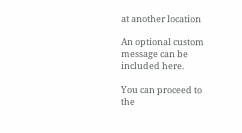at another location

An optional custom message can be included here.

You can proceed to the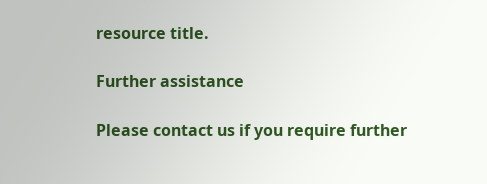resource title.

Further assistance

Please contact us if you require further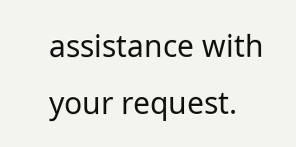assistance with your request.